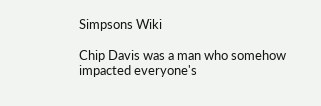Simpsons Wiki

Chip Davis was a man who somehow impacted everyone's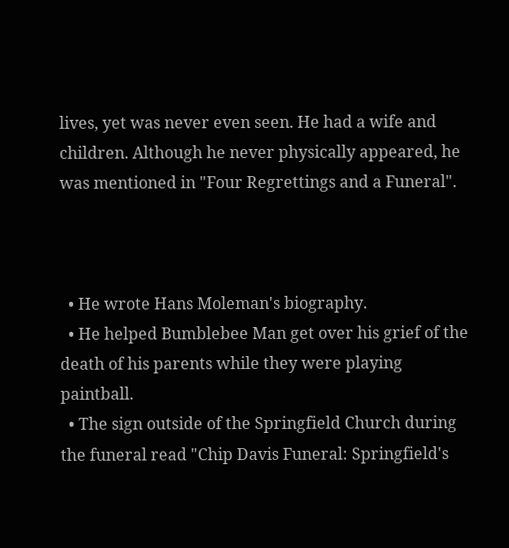lives, yet was never even seen. He had a wife and children. Although he never physically appeared, he was mentioned in "Four Regrettings and a Funeral".



  • He wrote Hans Moleman's biography.
  • He helped Bumblebee Man get over his grief of the death of his parents while they were playing paintball.
  • The sign outside of the Springfield Church during the funeral read "Chip Davis Funeral: Springfield's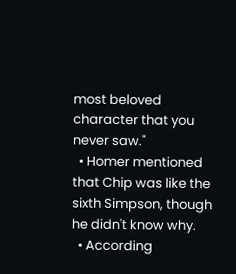most beloved character that you never saw."
  • Homer mentioned that Chip was like the sixth Simpson, though he didn't know why.
  • According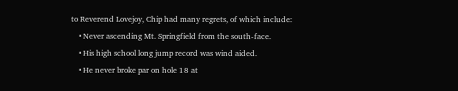to Reverend Lovejoy, Chip had many regrets, of which include:
    • Never ascending Mt. Springfield from the south-face.
    • His high school long jump record was wind aided.
    • He never broke par on hole 18 at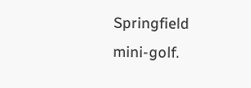Springfield mini-golf.